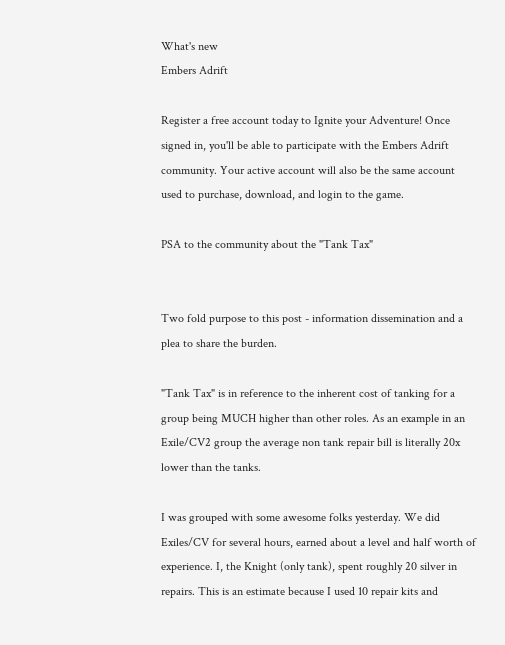What's new
Embers Adrift

Register a free account today to Ignite your Adventure! Once signed in, you'll be able to participate with the Embers Adrift community. Your active account will also be the same account used to purchase, download, and login to the game.

PSA to the community about the "Tank Tax"


Two fold purpose to this post - information dissemination and a plea to share the burden.

"Tank Tax" is in reference to the inherent cost of tanking for a group being MUCH higher than other roles. As an example in an Exile/CV2 group the average non tank repair bill is literally 20x lower than the tanks.

I was grouped with some awesome folks yesterday. We did Exiles/CV for several hours, earned about a level and half worth of experience. I, the Knight (only tank), spent roughly 20 silver in repairs. This is an estimate because I used 10 repair kits and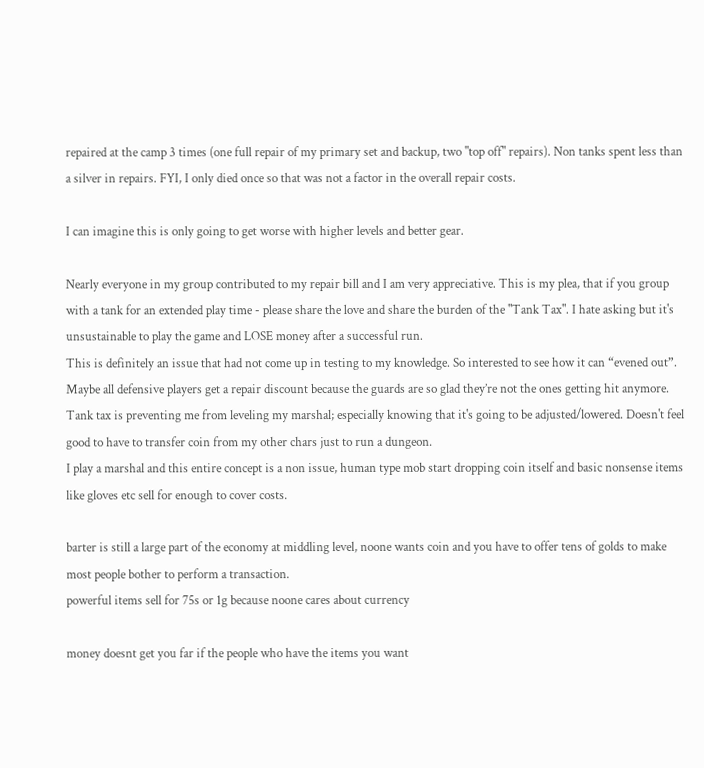repaired at the camp 3 times (one full repair of my primary set and backup, two "top off" repairs). Non tanks spent less than a silver in repairs. FYI, I only died once so that was not a factor in the overall repair costs.

I can imagine this is only going to get worse with higher levels and better gear.

Nearly everyone in my group contributed to my repair bill and I am very appreciative. This is my plea, that if you group with a tank for an extended play time - please share the love and share the burden of the "Tank Tax". I hate asking but it's unsustainable to play the game and LOSE money after a successful run.
This is definitely an issue that had not come up in testing to my knowledge. So interested to see how it can “evened out”. Maybe all defensive players get a repair discount because the guards are so glad they’re not the ones getting hit anymore.
Tank tax is preventing me from leveling my marshal; especially knowing that it's going to be adjusted/lowered. Doesn't feel good to have to transfer coin from my other chars just to run a dungeon.
I play a marshal and this entire concept is a non issue, human type mob start dropping coin itself and basic nonsense items like gloves etc sell for enough to cover costs.

barter is still a large part of the economy at middling level, noone wants coin and you have to offer tens of golds to make most people bother to perform a transaction.
powerful items sell for 75s or 1g because noone cares about currency

money doesnt get you far if the people who have the items you want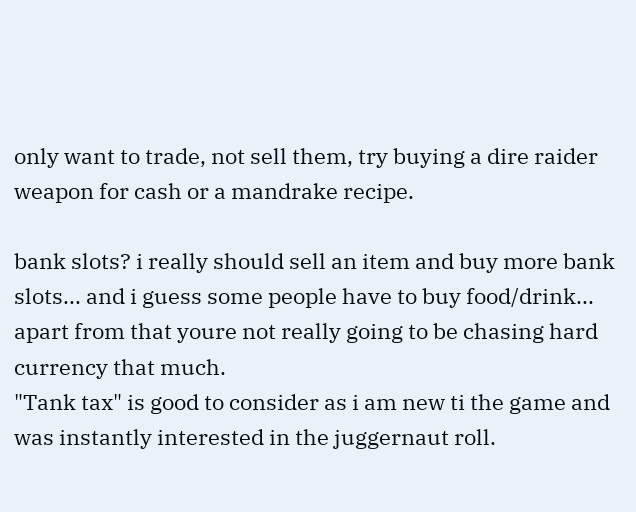only want to trade, not sell them, try buying a dire raider weapon for cash or a mandrake recipe.

bank slots? i really should sell an item and buy more bank slots... and i guess some people have to buy food/drink... apart from that youre not really going to be chasing hard currency that much.
"Tank tax" is good to consider as i am new ti the game and was instantly interested in the juggernaut roll.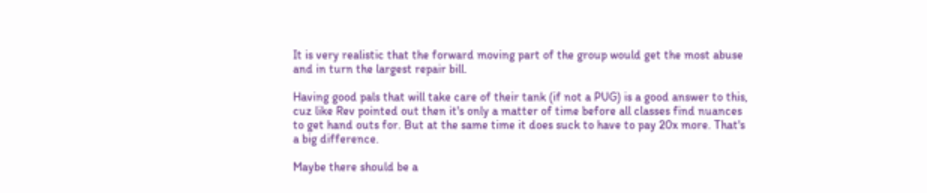It is very realistic that the forward moving part of the group would get the most abuse and in turn the largest repair bill.

Having good pals that will take care of their tank (if not a PUG) is a good answer to this, cuz like Rev pointed out then it's only a matter of time before all classes find nuances to get hand outs for. But at the same time it does suck to have to pay 20x more. That's a big difference.

Maybe there should be a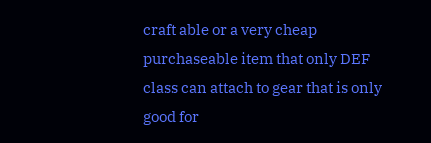craft able or a very cheap purchaseable item that only DEF class can attach to gear that is only good for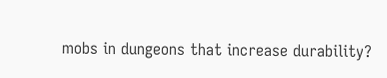mobs in dungeons that increase durability?